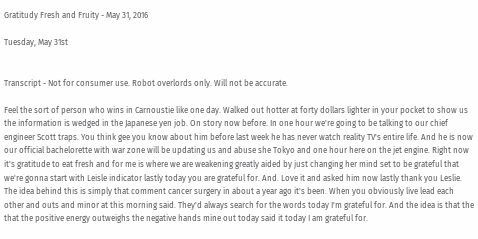Gratitudy Fresh and Fruity - May 31, 2016

Tuesday, May 31st


Transcript - Not for consumer use. Robot overlords only. Will not be accurate.

Feel the sort of person who wins in Carnoustie like one day. Walked out hotter at forty dollars lighter in your pocket to show us the information is wedged in the Japanese yen job. On story now before. In one hour we're going to be talking to our chief engineer Scott traps. You think gee you know about him before last week he has never watch reality TV's entire life. And he is now our official bachelorette with war zone will be updating us and abuse she Tokyo and one hour here on the jet engine. Right now it's gratitude to eat fresh and for me is where we are weakening greatly aided by just changing her mind set to be grateful that we're gonna start with Leisle indicator lastly today you are grateful for. And. Love it and asked him now lastly thank you Leslie. The idea behind this is simply that comment cancer surgery in about a year ago it's been. When you obviously live lead each other and outs and minor at this morning said. They'd always search for the words today I'm grateful for. And the idea is that the that the positive energy outweighs the negative hands mine out today said it today I am grateful for.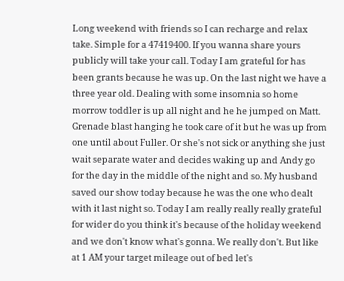Long weekend with friends so I can recharge and relax take. Simple for a 47419400. If you wanna share yours publicly will take your call. Today I am grateful for has been grants because he was up. On the last night we have a three year old. Dealing with some insomnia so home morrow toddler is up all night and he he jumped on Matt. Grenade blast hanging he took care of it but he was up from one until about Fuller. Or she's not sick or anything she just wait separate water and decides waking up and Andy go for the day in the middle of the night and so. My husband saved our show today because he was the one who dealt with it last night so. Today I am really really really grateful for wider do you think it's because of the holiday weekend and we don't know what's gonna. We really don't. But like at 1 AM your target mileage out of bed let's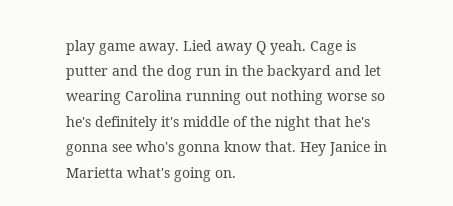play game away. Lied away Q yeah. Cage is putter and the dog run in the backyard and let wearing Carolina running out nothing worse so he's definitely it's middle of the night that he's gonna see who's gonna know that. Hey Janice in Marietta what's going on.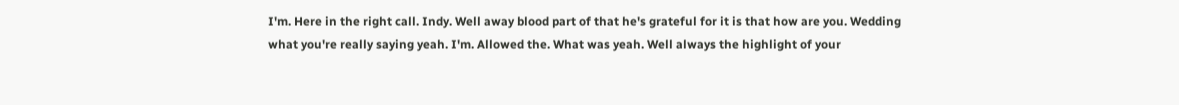I'm. Here in the right call. Indy. Well away blood part of that he's grateful for it is that how are you. Wedding what you're really saying yeah. I'm. Allowed the. What was yeah. Well always the highlight of your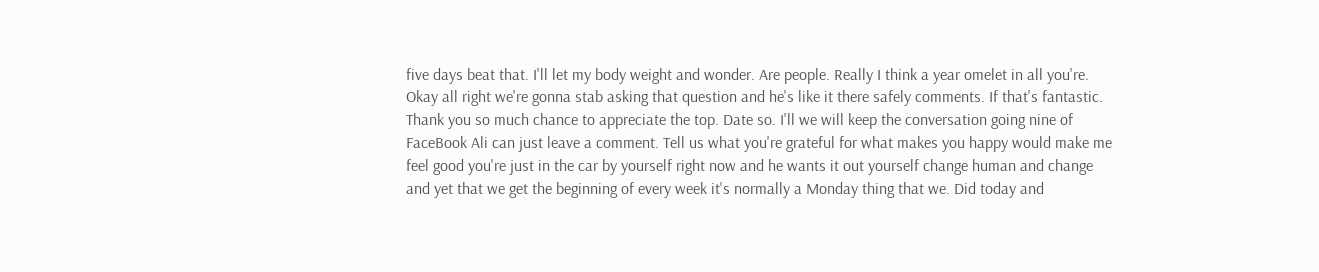five days beat that. I'll let my body weight and wonder. Are people. Really I think a year omelet in all you're. Okay all right we're gonna stab asking that question and he's like it there safely comments. If that's fantastic. Thank you so much chance to appreciate the top. Date so. I'll we will keep the conversation going nine of FaceBook Ali can just leave a comment. Tell us what you're grateful for what makes you happy would make me feel good you're just in the car by yourself right now and he wants it out yourself change human and change and yet that we get the beginning of every week it's normally a Monday thing that we. Did today and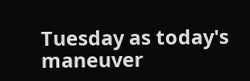Tuesday as today's maneuver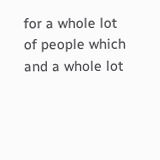for a whole lot of people which and a whole lot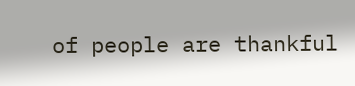of people are thankful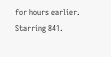for hours earlier. Starring 841.